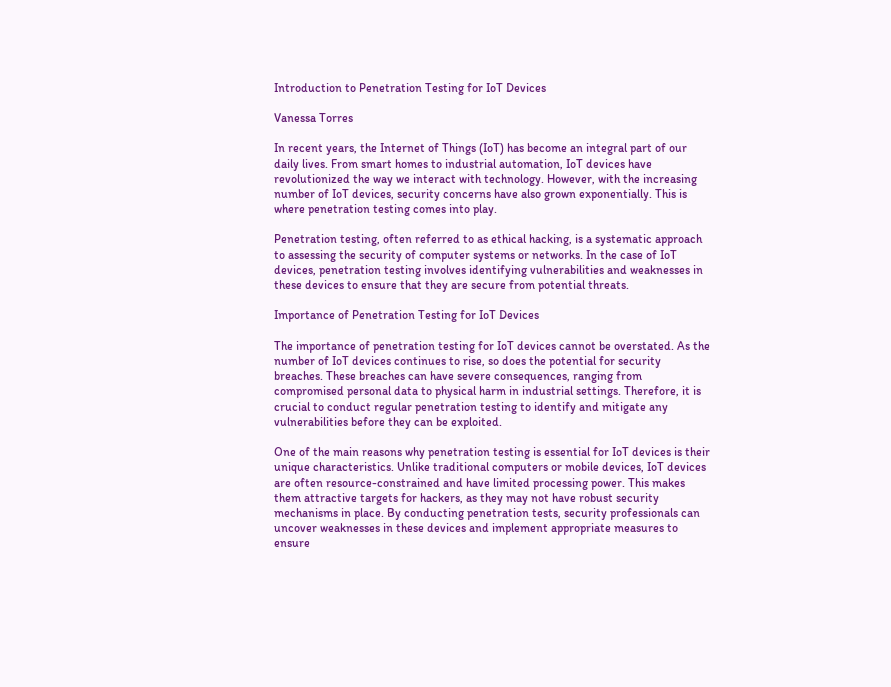Introduction to Penetration Testing for IoT Devices

Vanessa Torres

In recent years, the Internet of Things (IoT) has become an integral part of our daily lives. From smart homes to industrial automation, IoT devices have revolutionized the way we interact with technology. However, with the increasing number of IoT devices, security concerns have also grown exponentially. This is where penetration testing comes into play.

Penetration testing, often referred to as ethical hacking, is a systematic approach to assessing the security of computer systems or networks. In the case of IoT devices, penetration testing involves identifying vulnerabilities and weaknesses in these devices to ensure that they are secure from potential threats.

Importance of Penetration Testing for IoT Devices

The importance of penetration testing for IoT devices cannot be overstated. As the number of IoT devices continues to rise, so does the potential for security breaches. These breaches can have severe consequences, ranging from compromised personal data to physical harm in industrial settings. Therefore, it is crucial to conduct regular penetration testing to identify and mitigate any vulnerabilities before they can be exploited.

One of the main reasons why penetration testing is essential for IoT devices is their unique characteristics. Unlike traditional computers or mobile devices, IoT devices are often resource-constrained and have limited processing power. This makes them attractive targets for hackers, as they may not have robust security mechanisms in place. By conducting penetration tests, security professionals can uncover weaknesses in these devices and implement appropriate measures to ensure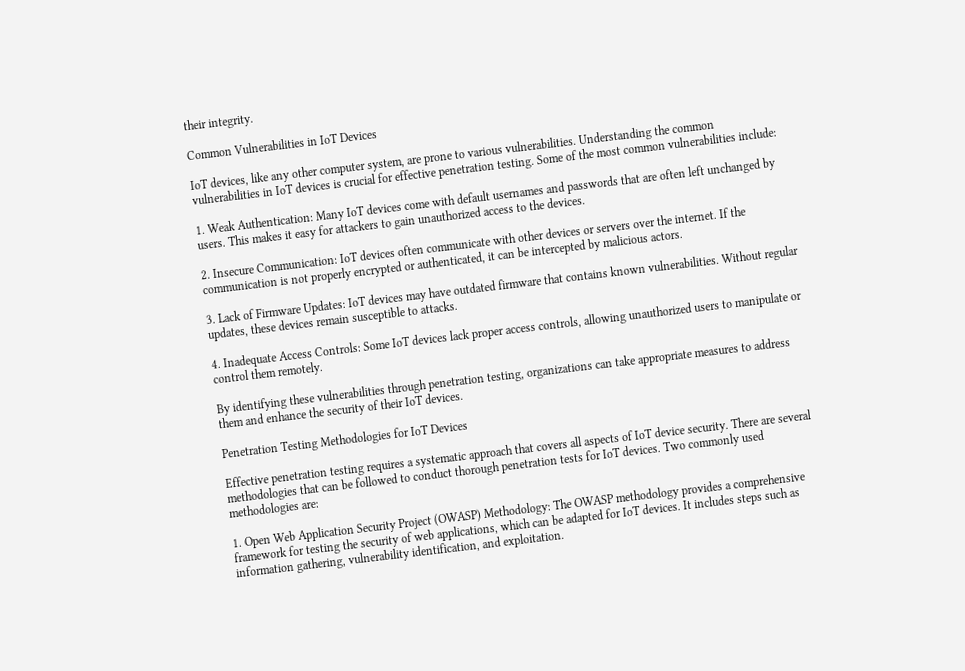their integrity.

Common Vulnerabilities in IoT Devices

IoT devices, like any other computer system, are prone to various vulnerabilities. Understanding the common vulnerabilities in IoT devices is crucial for effective penetration testing. Some of the most common vulnerabilities include:

1. Weak Authentication: Many IoT devices come with default usernames and passwords that are often left unchanged by users. This makes it easy for attackers to gain unauthorized access to the devices.

2. Insecure Communication: IoT devices often communicate with other devices or servers over the internet. If the communication is not properly encrypted or authenticated, it can be intercepted by malicious actors.

3. Lack of Firmware Updates: IoT devices may have outdated firmware that contains known vulnerabilities. Without regular updates, these devices remain susceptible to attacks.

4. Inadequate Access Controls: Some IoT devices lack proper access controls, allowing unauthorized users to manipulate or control them remotely.

By identifying these vulnerabilities through penetration testing, organizations can take appropriate measures to address them and enhance the security of their IoT devices.

Penetration Testing Methodologies for IoT Devices

Effective penetration testing requires a systematic approach that covers all aspects of IoT device security. There are several methodologies that can be followed to conduct thorough penetration tests for IoT devices. Two commonly used methodologies are:

1. Open Web Application Security Project (OWASP) Methodology: The OWASP methodology provides a comprehensive framework for testing the security of web applications, which can be adapted for IoT devices. It includes steps such as information gathering, vulnerability identification, and exploitation.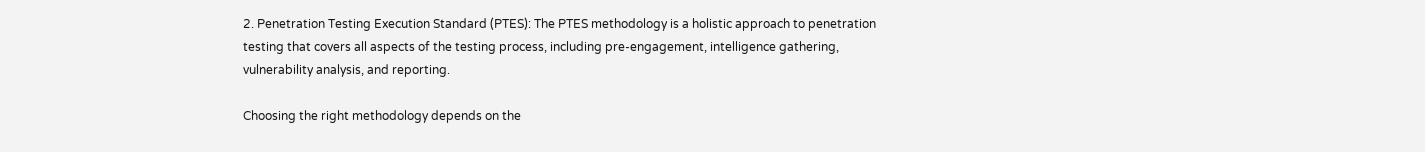2. Penetration Testing Execution Standard (PTES): The PTES methodology is a holistic approach to penetration testing that covers all aspects of the testing process, including pre-engagement, intelligence gathering, vulnerability analysis, and reporting.

Choosing the right methodology depends on the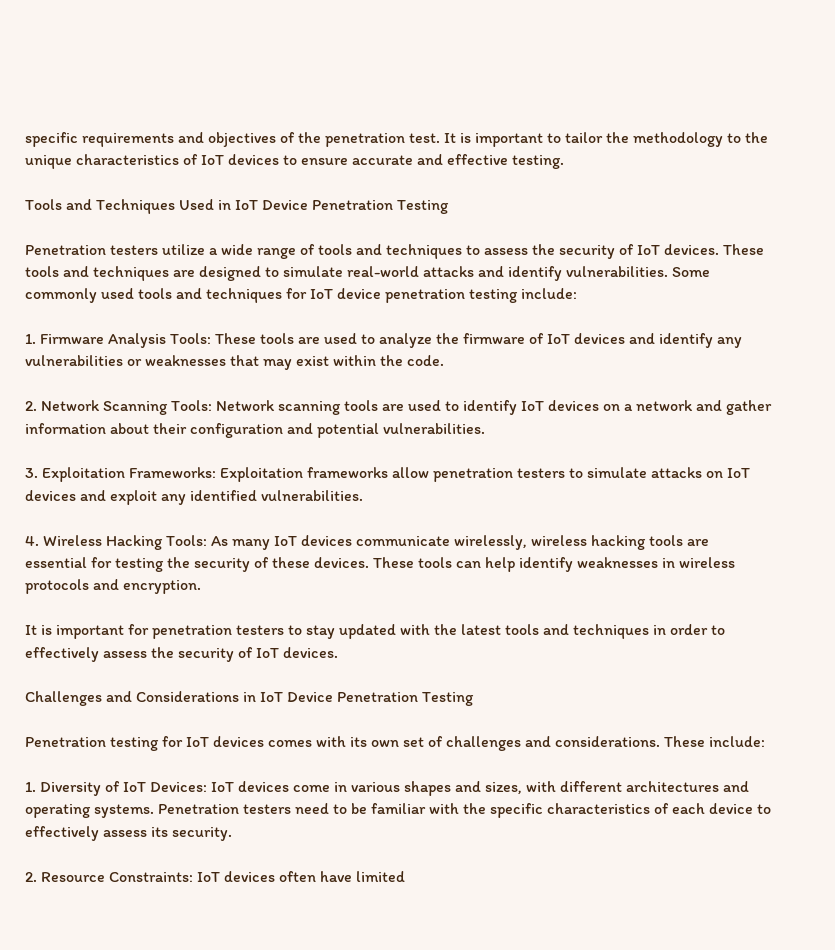specific requirements and objectives of the penetration test. It is important to tailor the methodology to the unique characteristics of IoT devices to ensure accurate and effective testing.

Tools and Techniques Used in IoT Device Penetration Testing

Penetration testers utilize a wide range of tools and techniques to assess the security of IoT devices. These tools and techniques are designed to simulate real-world attacks and identify vulnerabilities. Some commonly used tools and techniques for IoT device penetration testing include:

1. Firmware Analysis Tools: These tools are used to analyze the firmware of IoT devices and identify any vulnerabilities or weaknesses that may exist within the code.

2. Network Scanning Tools: Network scanning tools are used to identify IoT devices on a network and gather information about their configuration and potential vulnerabilities.

3. Exploitation Frameworks: Exploitation frameworks allow penetration testers to simulate attacks on IoT devices and exploit any identified vulnerabilities.

4. Wireless Hacking Tools: As many IoT devices communicate wirelessly, wireless hacking tools are essential for testing the security of these devices. These tools can help identify weaknesses in wireless protocols and encryption.

It is important for penetration testers to stay updated with the latest tools and techniques in order to effectively assess the security of IoT devices.

Challenges and Considerations in IoT Device Penetration Testing

Penetration testing for IoT devices comes with its own set of challenges and considerations. These include:

1. Diversity of IoT Devices: IoT devices come in various shapes and sizes, with different architectures and operating systems. Penetration testers need to be familiar with the specific characteristics of each device to effectively assess its security.

2. Resource Constraints: IoT devices often have limited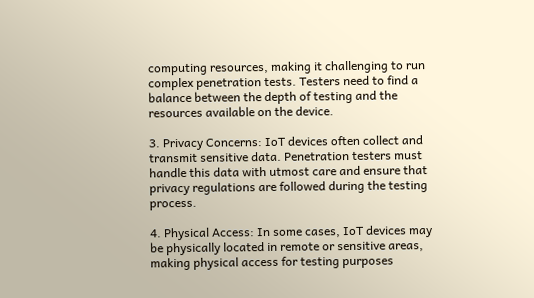computing resources, making it challenging to run complex penetration tests. Testers need to find a balance between the depth of testing and the resources available on the device.

3. Privacy Concerns: IoT devices often collect and transmit sensitive data. Penetration testers must handle this data with utmost care and ensure that privacy regulations are followed during the testing process.

4. Physical Access: In some cases, IoT devices may be physically located in remote or sensitive areas, making physical access for testing purposes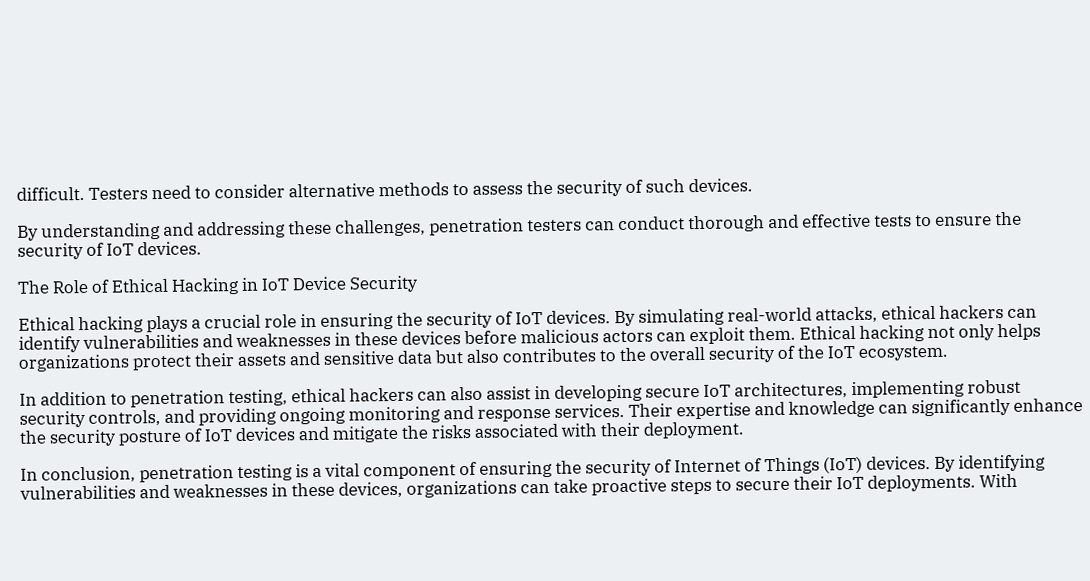difficult. Testers need to consider alternative methods to assess the security of such devices.

By understanding and addressing these challenges, penetration testers can conduct thorough and effective tests to ensure the security of IoT devices.

The Role of Ethical Hacking in IoT Device Security

Ethical hacking plays a crucial role in ensuring the security of IoT devices. By simulating real-world attacks, ethical hackers can identify vulnerabilities and weaknesses in these devices before malicious actors can exploit them. Ethical hacking not only helps organizations protect their assets and sensitive data but also contributes to the overall security of the IoT ecosystem.

In addition to penetration testing, ethical hackers can also assist in developing secure IoT architectures, implementing robust security controls, and providing ongoing monitoring and response services. Their expertise and knowledge can significantly enhance the security posture of IoT devices and mitigate the risks associated with their deployment.

In conclusion, penetration testing is a vital component of ensuring the security of Internet of Things (IoT) devices. By identifying vulnerabilities and weaknesses in these devices, organizations can take proactive steps to secure their IoT deployments. With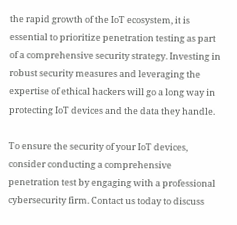the rapid growth of the IoT ecosystem, it is essential to prioritize penetration testing as part of a comprehensive security strategy. Investing in robust security measures and leveraging the expertise of ethical hackers will go a long way in protecting IoT devices and the data they handle.

To ensure the security of your IoT devices, consider conducting a comprehensive penetration test by engaging with a professional cybersecurity firm. Contact us today to discuss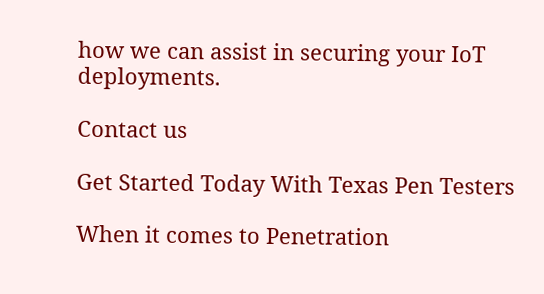how we can assist in securing your IoT deployments.

Contact us

Get Started Today With Texas Pen Testers

When it comes to Penetration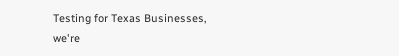Testing for Texas Businesses, we're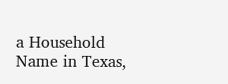a Household Name in Texas,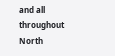and all throughout North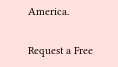America.

Request a Free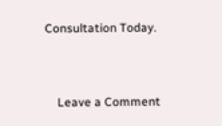Consultation Today.


    Leave a Comment